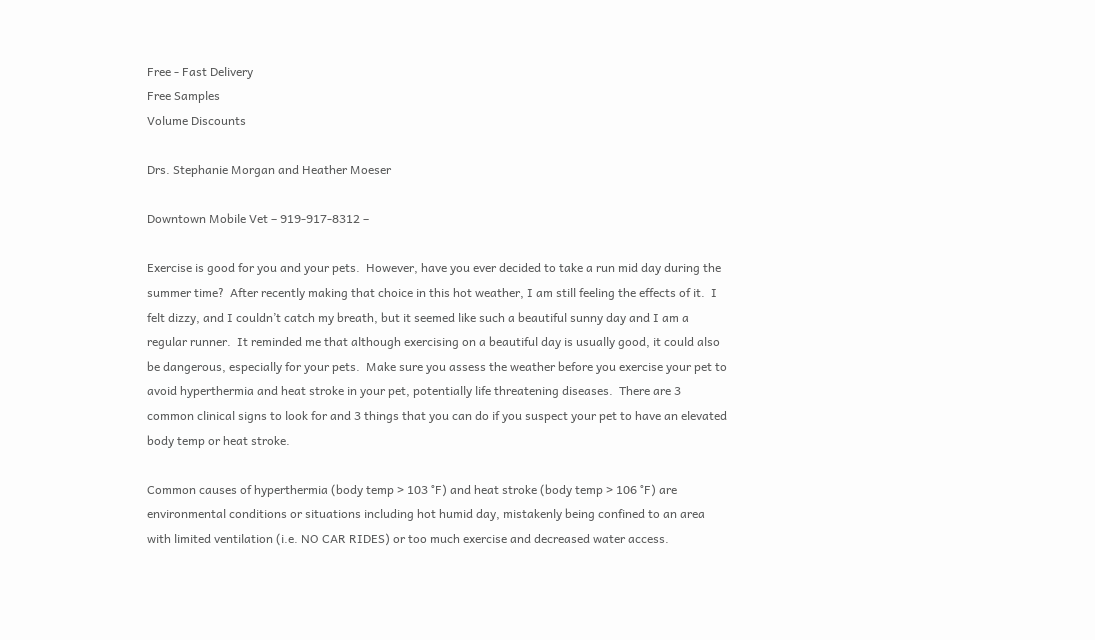Free - Fast Delivery
Free Samples
Volume Discounts

Drs. Stephanie Morgan and Heather Moeser

Downtown Mobile Vet – 919-917-8312 –

Exercise is good for you and your pets.  However, have you ever decided to take a run mid day during the summer time?  After recently making that choice in this hot weather, I am still feeling the effects of it.  I felt dizzy, and I couldn’t catch my breath, but it seemed like such a beautiful sunny day and I am a regular runner.  It reminded me that although exercising on a beautiful day is usually good, it could also be dangerous, especially for your pets.  Make sure you assess the weather before you exercise your pet to avoid hyperthermia and heat stroke in your pet, potentially life threatening diseases.  There are 3 common clinical signs to look for and 3 things that you can do if you suspect your pet to have an elevated body temp or heat stroke.

Common causes of hyperthermia (body temp > 103 °F) and heat stroke (body temp > 106 °F) are environmental conditions or situations including hot humid day, mistakenly being confined to an area with limited ventilation (i.e. NO CAR RIDES) or too much exercise and decreased water access.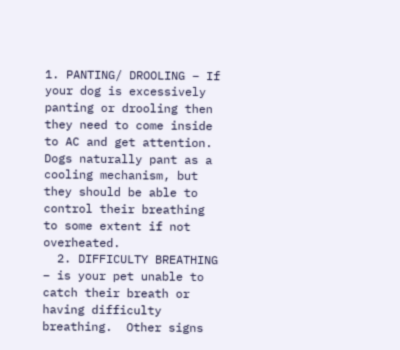1. PANTING/ DROOLING – If your dog is excessively panting or drooling then they need to come inside to AC and get attention.  Dogs naturally pant as a cooling mechanism, but they should be able to control their breathing to some extent if not overheated.
  2. DIFFICULTY BREATHING – is your pet unable to catch their breath or having difficulty breathing.  Other signs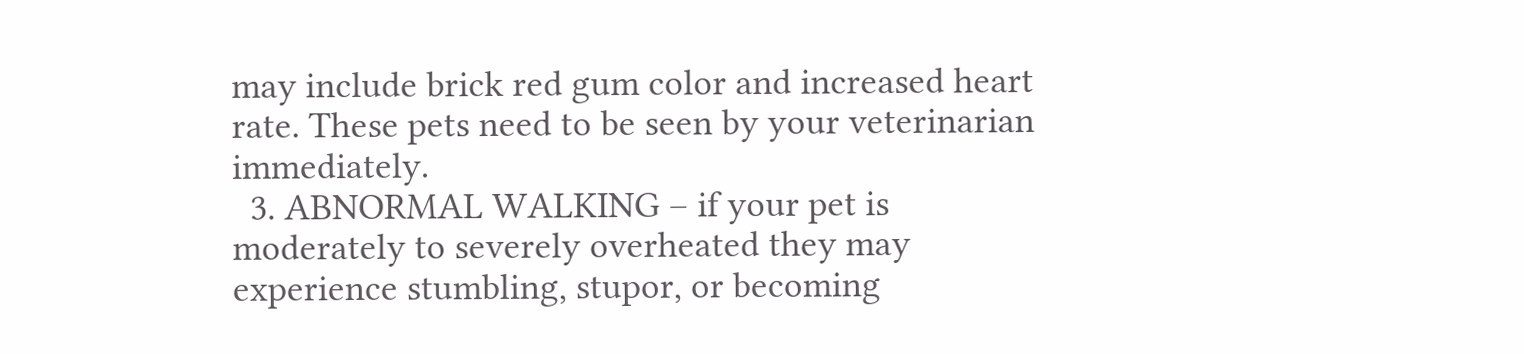may include brick red gum color and increased heart rate. These pets need to be seen by your veterinarian immediately.
  3. ABNORMAL WALKING – if your pet is moderately to severely overheated they may experience stumbling, stupor, or becoming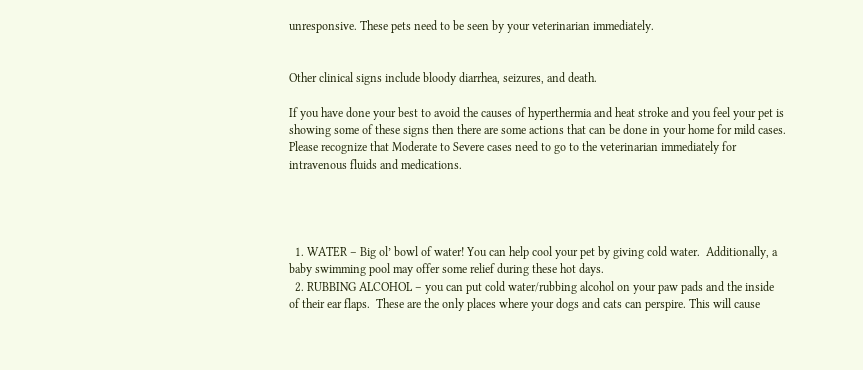unresponsive. These pets need to be seen by your veterinarian immediately.


Other clinical signs include bloody diarrhea, seizures, and death.

If you have done your best to avoid the causes of hyperthermia and heat stroke and you feel your pet is showing some of these signs then there are some actions that can be done in your home for mild cases.  Please recognize that Moderate to Severe cases need to go to the veterinarian immediately for intravenous fluids and medications.




  1. WATER – Big ol’ bowl of water! You can help cool your pet by giving cold water.  Additionally, a baby swimming pool may offer some relief during these hot days.
  2. RUBBING ALCOHOL – you can put cold water/rubbing alcohol on your paw pads and the inside of their ear flaps.  These are the only places where your dogs and cats can perspire. This will cause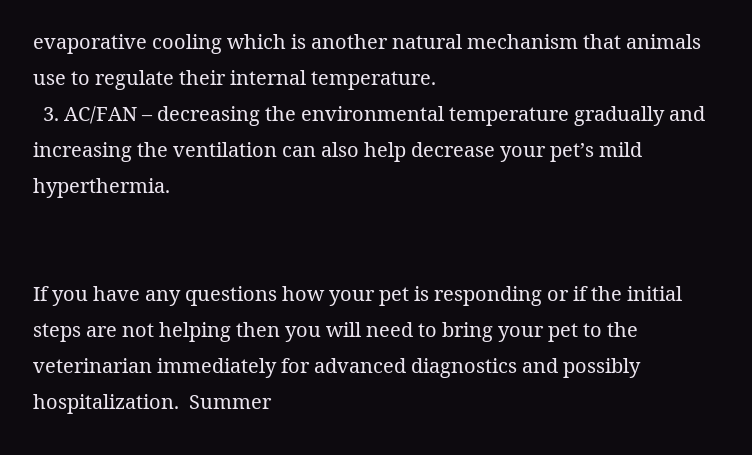evaporative cooling which is another natural mechanism that animals use to regulate their internal temperature.
  3. AC/FAN – decreasing the environmental temperature gradually and increasing the ventilation can also help decrease your pet’s mild hyperthermia.


If you have any questions how your pet is responding or if the initial steps are not helping then you will need to bring your pet to the veterinarian immediately for advanced diagnostics and possibly hospitalization.  Summer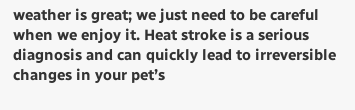weather is great; we just need to be careful when we enjoy it. Heat stroke is a serious diagnosis and can quickly lead to irreversible changes in your pet’s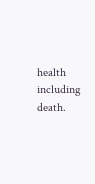health including death.